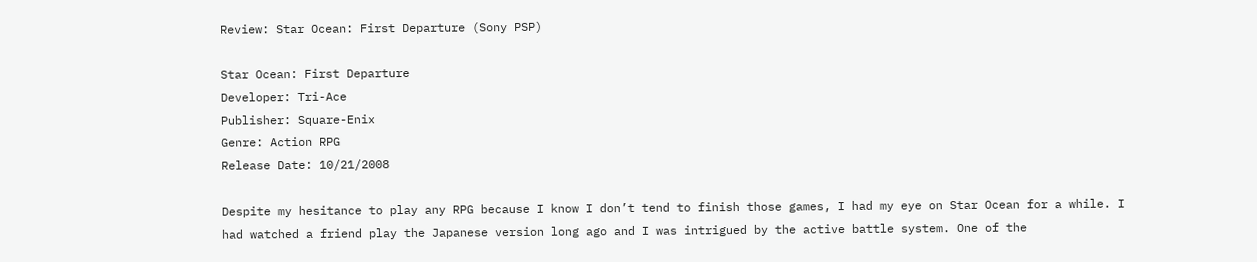Review: Star Ocean: First Departure (Sony PSP)

Star Ocean: First Departure
Developer: Tri-Ace
Publisher: Square-Enix
Genre: Action RPG
Release Date: 10/21/2008

Despite my hesitance to play any RPG because I know I don’t tend to finish those games, I had my eye on Star Ocean for a while. I had watched a friend play the Japanese version long ago and I was intrigued by the active battle system. One of the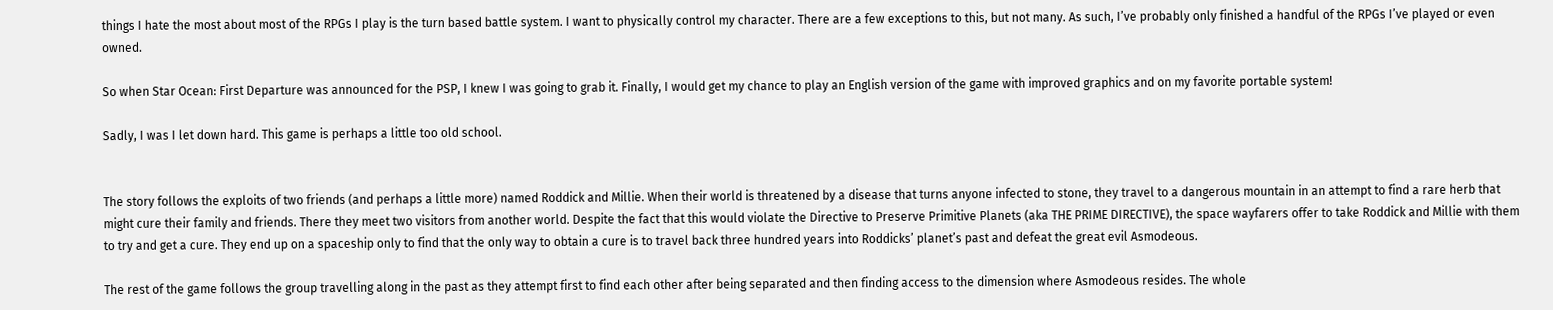things I hate the most about most of the RPGs I play is the turn based battle system. I want to physically control my character. There are a few exceptions to this, but not many. As such, I’ve probably only finished a handful of the RPGs I’ve played or even owned.

So when Star Ocean: First Departure was announced for the PSP, I knew I was going to grab it. Finally, I would get my chance to play an English version of the game with improved graphics and on my favorite portable system!

Sadly, I was I let down hard. This game is perhaps a little too old school.


The story follows the exploits of two friends (and perhaps a little more) named Roddick and Millie. When their world is threatened by a disease that turns anyone infected to stone, they travel to a dangerous mountain in an attempt to find a rare herb that might cure their family and friends. There they meet two visitors from another world. Despite the fact that this would violate the Directive to Preserve Primitive Planets (aka THE PRIME DIRECTIVE), the space wayfarers offer to take Roddick and Millie with them to try and get a cure. They end up on a spaceship only to find that the only way to obtain a cure is to travel back three hundred years into Roddicks’ planet’s past and defeat the great evil Asmodeous.

The rest of the game follows the group travelling along in the past as they attempt first to find each other after being separated and then finding access to the dimension where Asmodeous resides. The whole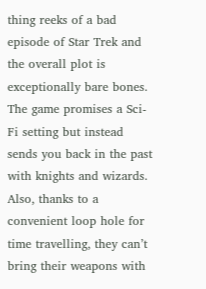thing reeks of a bad episode of Star Trek and the overall plot is exceptionally bare bones. The game promises a Sci-Fi setting but instead sends you back in the past with knights and wizards. Also, thanks to a convenient loop hole for time travelling, they can’t bring their weapons with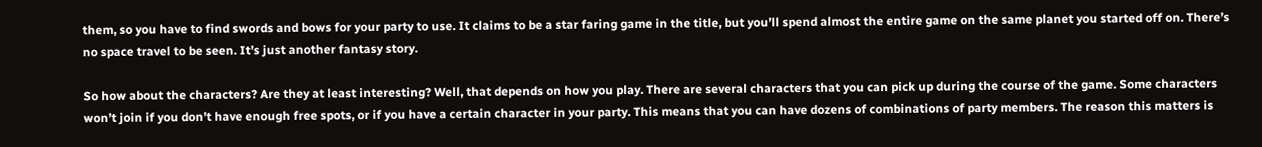them, so you have to find swords and bows for your party to use. It claims to be a star faring game in the title, but you’ll spend almost the entire game on the same planet you started off on. There’s no space travel to be seen. It’s just another fantasy story.

So how about the characters? Are they at least interesting? Well, that depends on how you play. There are several characters that you can pick up during the course of the game. Some characters won’t join if you don’t have enough free spots, or if you have a certain character in your party. This means that you can have dozens of combinations of party members. The reason this matters is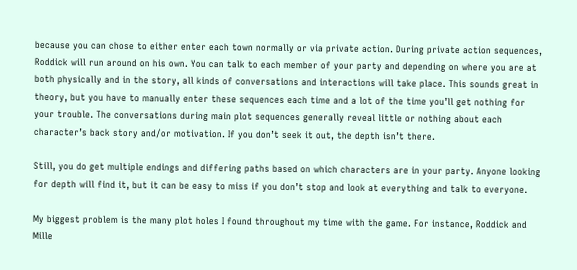because you can chose to either enter each town normally or via private action. During private action sequences, Roddick will run around on his own. You can talk to each member of your party and depending on where you are at both physically and in the story, all kinds of conversations and interactions will take place. This sounds great in theory, but you have to manually enter these sequences each time and a lot of the time you’ll get nothing for your trouble. The conversations during main plot sequences generally reveal little or nothing about each character’s back story and/or motivation. If you don’t seek it out, the depth isn’t there.

Still, you do get multiple endings and differing paths based on which characters are in your party. Anyone looking for depth will find it, but it can be easy to miss if you don’t stop and look at everything and talk to everyone.

My biggest problem is the many plot holes I found throughout my time with the game. For instance, Roddick and Mille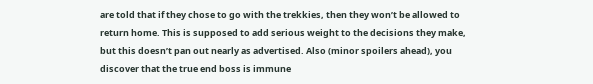are told that if they chose to go with the trekkies, then they won’t be allowed to return home. This is supposed to add serious weight to the decisions they make, but this doesn’t pan out nearly as advertised. Also (minor spoilers ahead), you discover that the true end boss is immune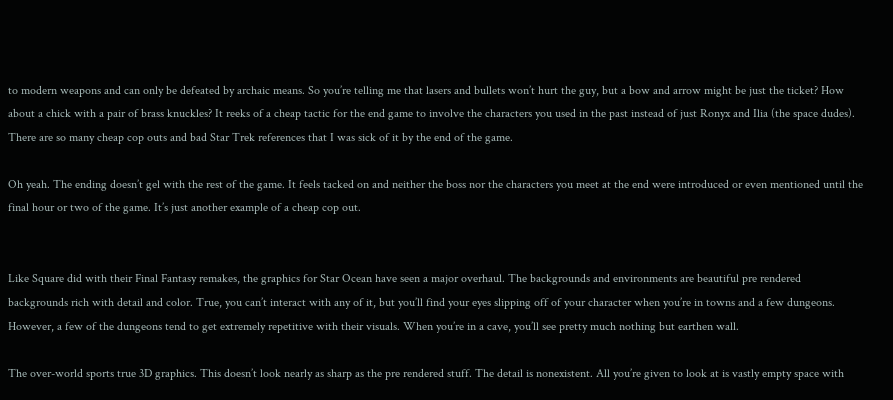to modern weapons and can only be defeated by archaic means. So you’re telling me that lasers and bullets won’t hurt the guy, but a bow and arrow might be just the ticket? How about a chick with a pair of brass knuckles? It reeks of a cheap tactic for the end game to involve the characters you used in the past instead of just Ronyx and Ilia (the space dudes). There are so many cheap cop outs and bad Star Trek references that I was sick of it by the end of the game.

Oh yeah. The ending doesn’t gel with the rest of the game. It feels tacked on and neither the boss nor the characters you meet at the end were introduced or even mentioned until the final hour or two of the game. It’s just another example of a cheap cop out.


Like Square did with their Final Fantasy remakes, the graphics for Star Ocean have seen a major overhaul. The backgrounds and environments are beautiful pre rendered backgrounds rich with detail and color. True, you can’t interact with any of it, but you’ll find your eyes slipping off of your character when you’re in towns and a few dungeons. However, a few of the dungeons tend to get extremely repetitive with their visuals. When you’re in a cave, you’ll see pretty much nothing but earthen wall.

The over-world sports true 3D graphics. This doesn’t look nearly as sharp as the pre rendered stuff. The detail is nonexistent. All you’re given to look at is vastly empty space with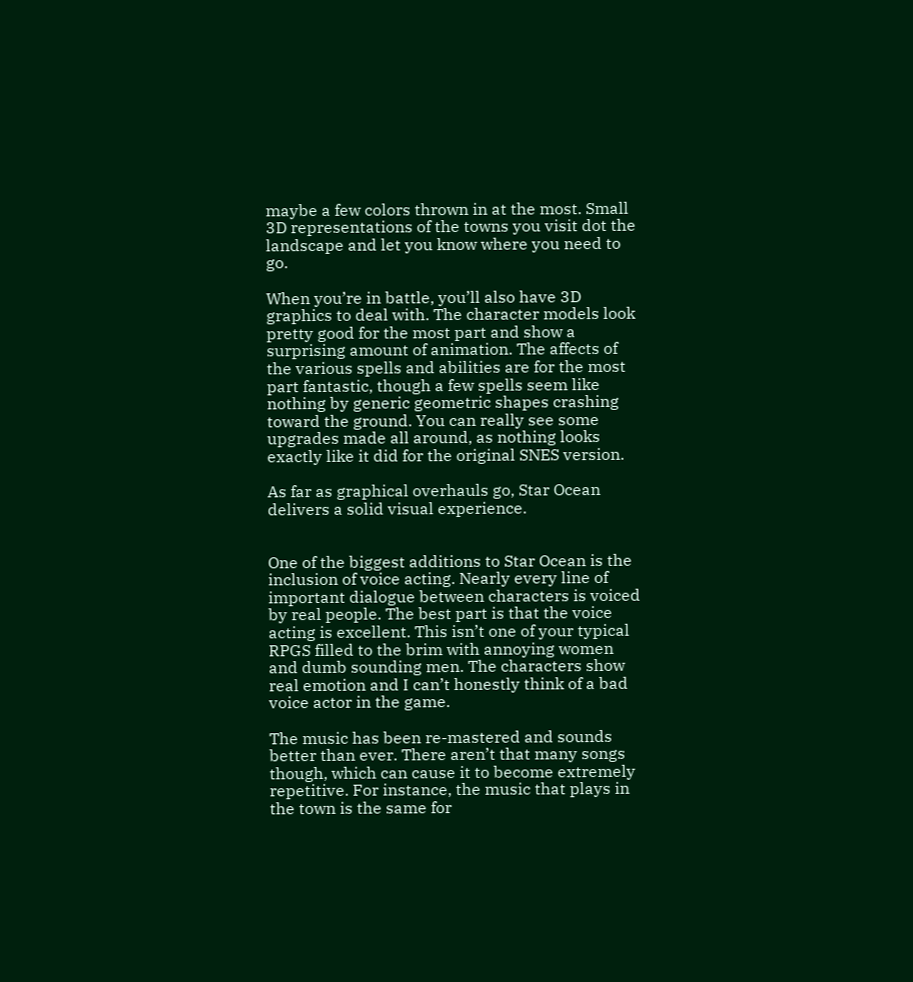maybe a few colors thrown in at the most. Small 3D representations of the towns you visit dot the landscape and let you know where you need to go.

When you’re in battle, you’ll also have 3D graphics to deal with. The character models look pretty good for the most part and show a surprising amount of animation. The affects of the various spells and abilities are for the most part fantastic, though a few spells seem like nothing by generic geometric shapes crashing toward the ground. You can really see some upgrades made all around, as nothing looks exactly like it did for the original SNES version.

As far as graphical overhauls go, Star Ocean delivers a solid visual experience.


One of the biggest additions to Star Ocean is the inclusion of voice acting. Nearly every line of important dialogue between characters is voiced by real people. The best part is that the voice acting is excellent. This isn’t one of your typical RPGS filled to the brim with annoying women and dumb sounding men. The characters show real emotion and I can’t honestly think of a bad voice actor in the game.

The music has been re-mastered and sounds better than ever. There aren’t that many songs though, which can cause it to become extremely repetitive. For instance, the music that plays in the town is the same for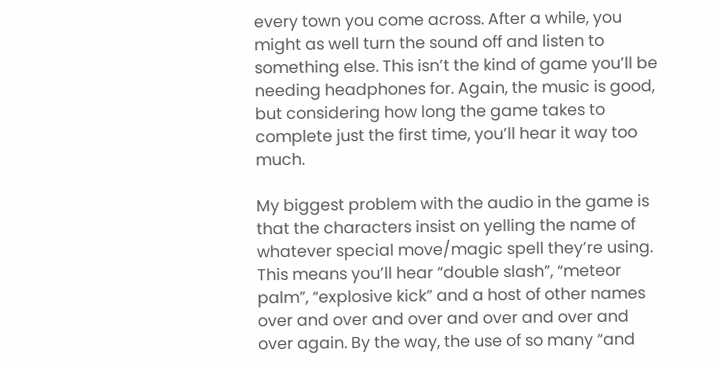every town you come across. After a while, you might as well turn the sound off and listen to something else. This isn’t the kind of game you’ll be needing headphones for. Again, the music is good, but considering how long the game takes to complete just the first time, you’ll hear it way too much.

My biggest problem with the audio in the game is that the characters insist on yelling the name of whatever special move/magic spell they’re using. This means you’ll hear “double slash”, “meteor palm”, “explosive kick” and a host of other names over and over and over and over and over and over again. By the way, the use of so many “and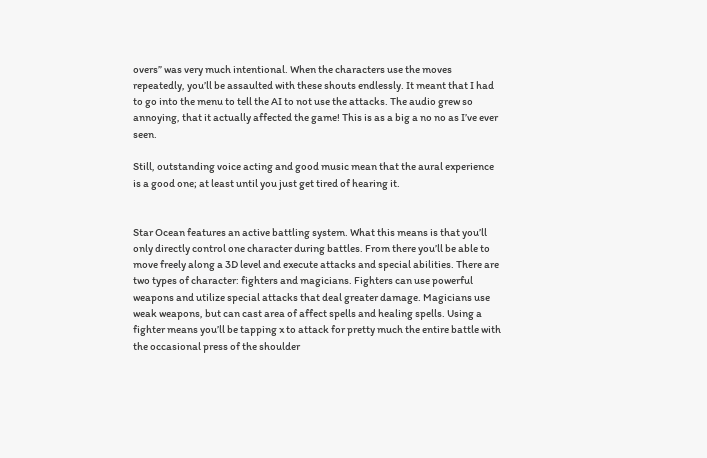overs” was very much intentional. When the characters use the moves repeatedly, you’ll be assaulted with these shouts endlessly. It meant that I had to go into the menu to tell the AI to not use the attacks. The audio grew so annoying, that it actually affected the game! This is as a big a no no as I’ve ever seen.

Still, outstanding voice acting and good music mean that the aural experience is a good one; at least until you just get tired of hearing it.


Star Ocean features an active battling system. What this means is that you’ll only directly control one character during battles. From there you’ll be able to move freely along a 3D level and execute attacks and special abilities. There are two types of character: fighters and magicians. Fighters can use powerful weapons and utilize special attacks that deal greater damage. Magicians use weak weapons, but can cast area of affect spells and healing spells. Using a fighter means you’ll be tapping x to attack for pretty much the entire battle with the occasional press of the shoulder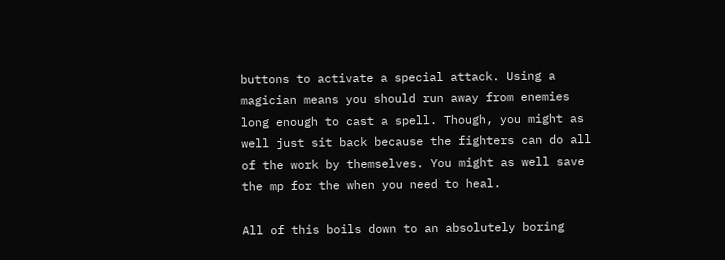buttons to activate a special attack. Using a magician means you should run away from enemies long enough to cast a spell. Though, you might as well just sit back because the fighters can do all of the work by themselves. You might as well save the mp for the when you need to heal.

All of this boils down to an absolutely boring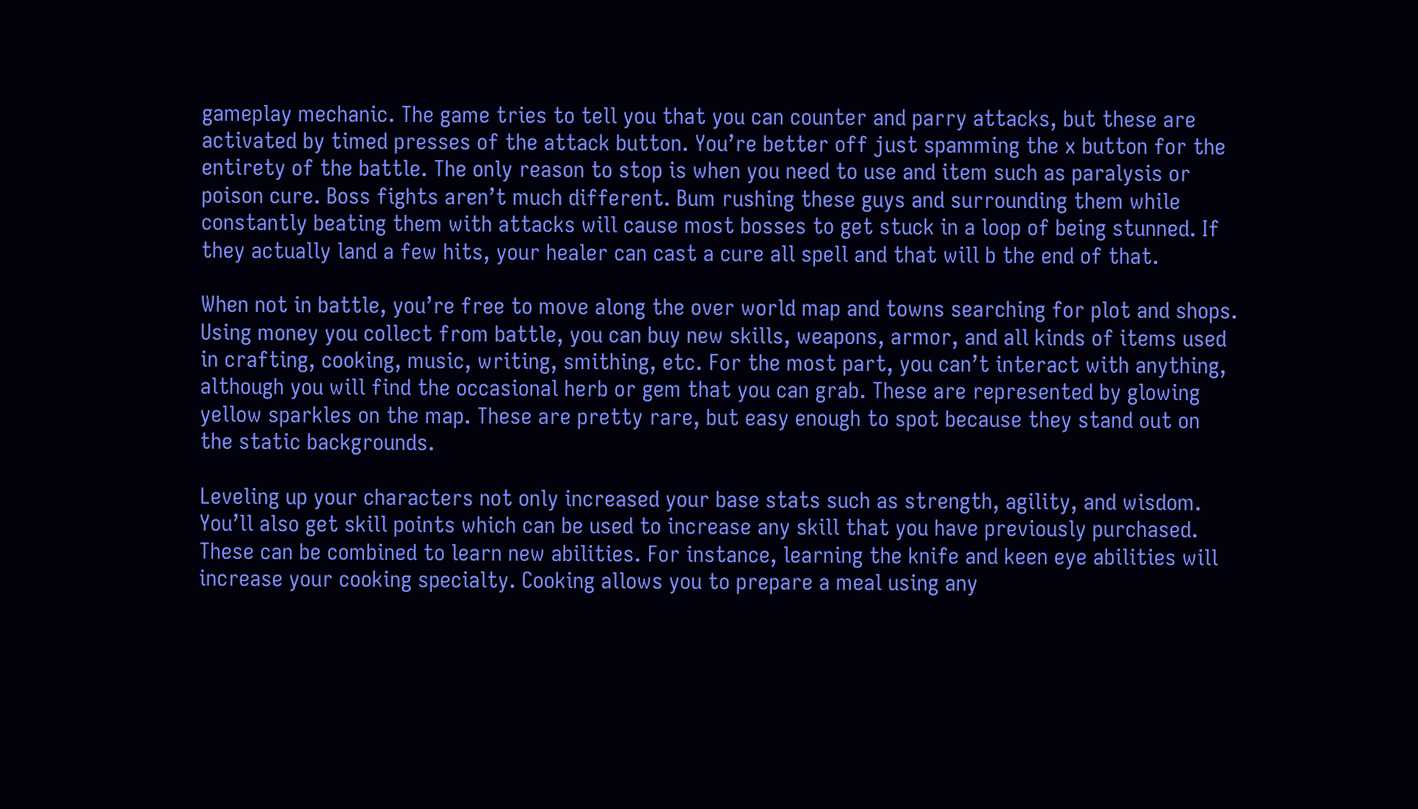gameplay mechanic. The game tries to tell you that you can counter and parry attacks, but these are activated by timed presses of the attack button. You’re better off just spamming the x button for the entirety of the battle. The only reason to stop is when you need to use and item such as paralysis or poison cure. Boss fights aren’t much different. Bum rushing these guys and surrounding them while constantly beating them with attacks will cause most bosses to get stuck in a loop of being stunned. If they actually land a few hits, your healer can cast a cure all spell and that will b the end of that.

When not in battle, you’re free to move along the over world map and towns searching for plot and shops. Using money you collect from battle, you can buy new skills, weapons, armor, and all kinds of items used in crafting, cooking, music, writing, smithing, etc. For the most part, you can’t interact with anything, although you will find the occasional herb or gem that you can grab. These are represented by glowing yellow sparkles on the map. These are pretty rare, but easy enough to spot because they stand out on the static backgrounds.

Leveling up your characters not only increased your base stats such as strength, agility, and wisdom. You’ll also get skill points which can be used to increase any skill that you have previously purchased. These can be combined to learn new abilities. For instance, learning the knife and keen eye abilities will increase your cooking specialty. Cooking allows you to prepare a meal using any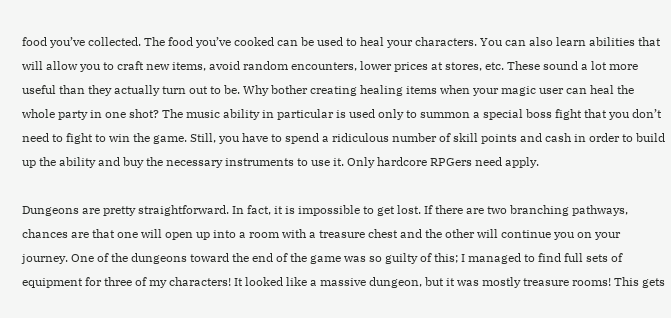food you’ve collected. The food you’ve cooked can be used to heal your characters. You can also learn abilities that will allow you to craft new items, avoid random encounters, lower prices at stores, etc. These sound a lot more useful than they actually turn out to be. Why bother creating healing items when your magic user can heal the whole party in one shot? The music ability in particular is used only to summon a special boss fight that you don’t need to fight to win the game. Still, you have to spend a ridiculous number of skill points and cash in order to build up the ability and buy the necessary instruments to use it. Only hardcore RPGers need apply.

Dungeons are pretty straightforward. In fact, it is impossible to get lost. If there are two branching pathways, chances are that one will open up into a room with a treasure chest and the other will continue you on your journey. One of the dungeons toward the end of the game was so guilty of this; I managed to find full sets of equipment for three of my characters! It looked like a massive dungeon, but it was mostly treasure rooms! This gets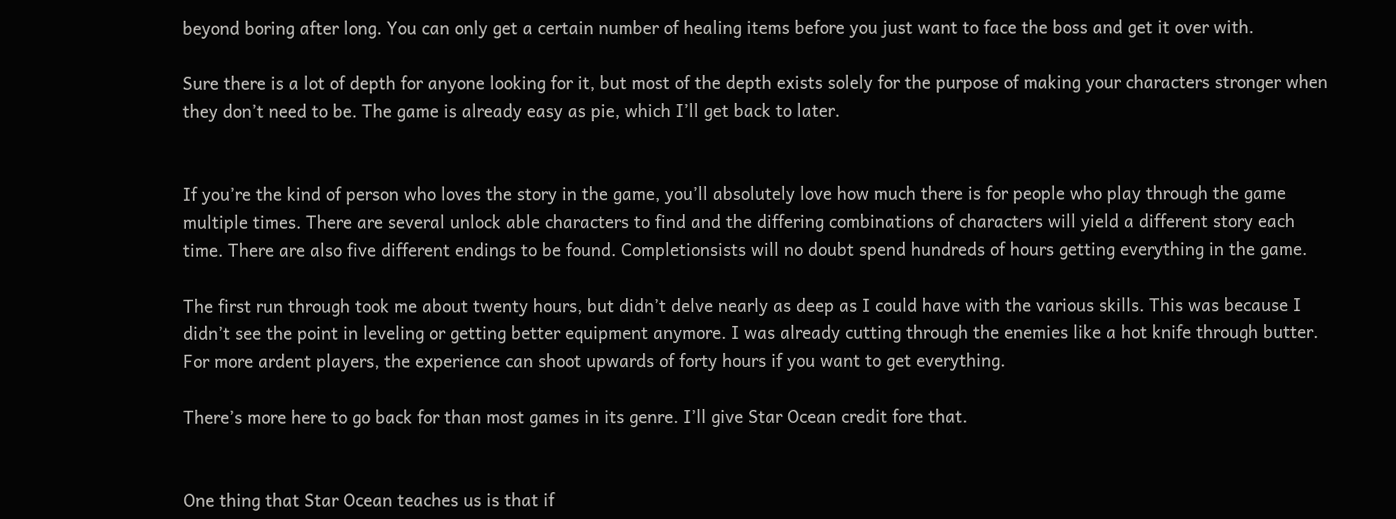beyond boring after long. You can only get a certain number of healing items before you just want to face the boss and get it over with.

Sure there is a lot of depth for anyone looking for it, but most of the depth exists solely for the purpose of making your characters stronger when they don’t need to be. The game is already easy as pie, which I’ll get back to later.


If you’re the kind of person who loves the story in the game, you’ll absolutely love how much there is for people who play through the game multiple times. There are several unlock able characters to find and the differing combinations of characters will yield a different story each time. There are also five different endings to be found. Completionsists will no doubt spend hundreds of hours getting everything in the game.

The first run through took me about twenty hours, but didn’t delve nearly as deep as I could have with the various skills. This was because I didn’t see the point in leveling or getting better equipment anymore. I was already cutting through the enemies like a hot knife through butter. For more ardent players, the experience can shoot upwards of forty hours if you want to get everything.

There’s more here to go back for than most games in its genre. I’ll give Star Ocean credit fore that.


One thing that Star Ocean teaches us is that if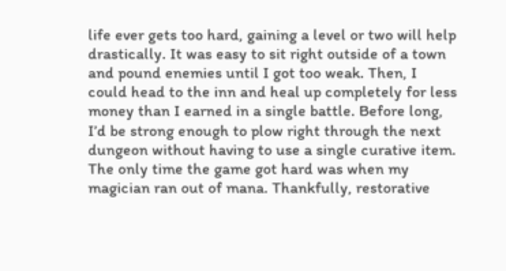life ever gets too hard, gaining a level or two will help drastically. It was easy to sit right outside of a town and pound enemies until I got too weak. Then, I could head to the inn and heal up completely for less money than I earned in a single battle. Before long, I’d be strong enough to plow right through the next dungeon without having to use a single curative item. The only time the game got hard was when my magician ran out of mana. Thankfully, restorative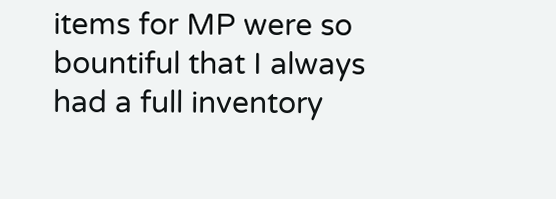items for MP were so bountiful that I always had a full inventory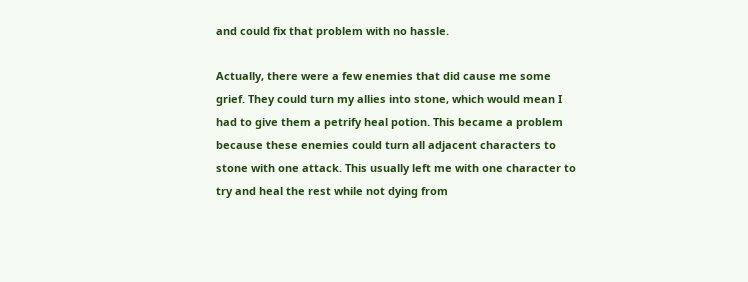and could fix that problem with no hassle.

Actually, there were a few enemies that did cause me some grief. They could turn my allies into stone, which would mean I had to give them a petrify heal potion. This became a problem because these enemies could turn all adjacent characters to stone with one attack. This usually left me with one character to try and heal the rest while not dying from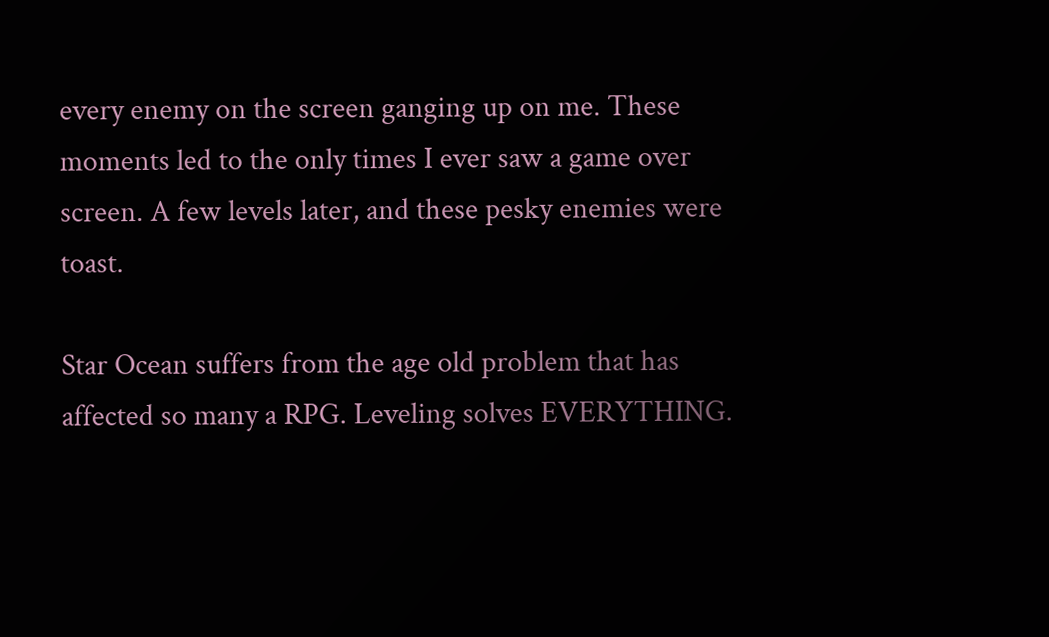every enemy on the screen ganging up on me. These moments led to the only times I ever saw a game over screen. A few levels later, and these pesky enemies were toast.

Star Ocean suffers from the age old problem that has affected so many a RPG. Leveling solves EVERYTHING.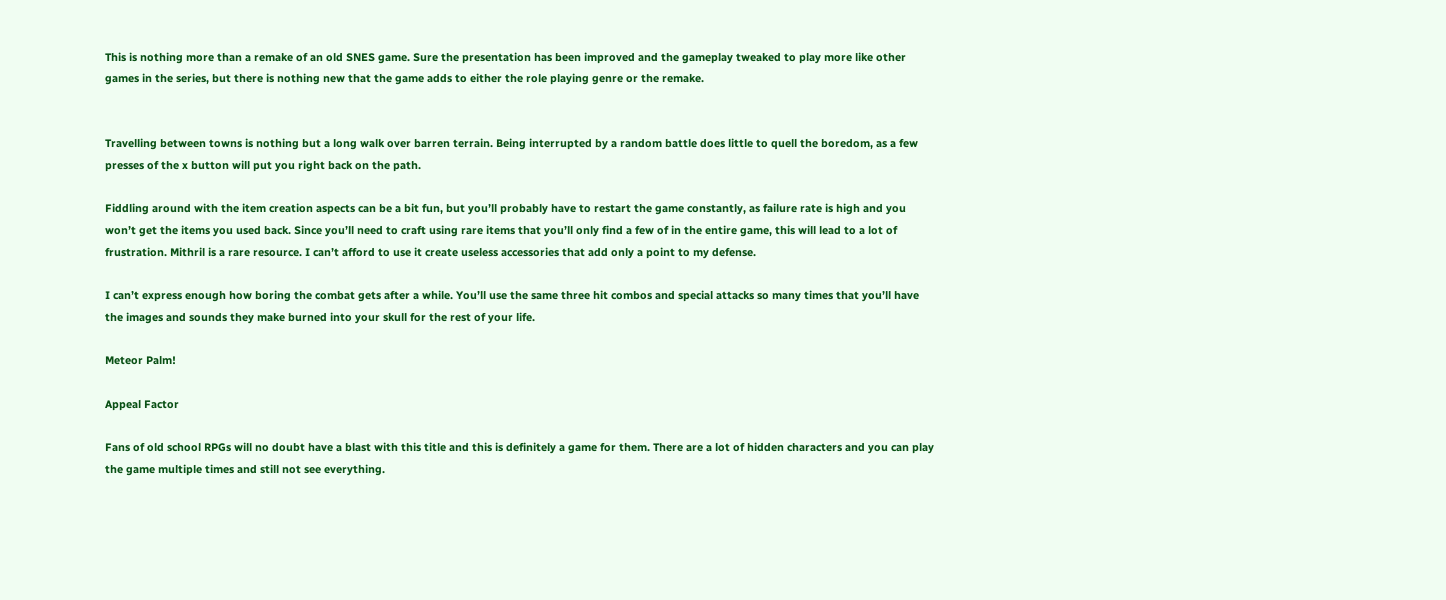This is nothing more than a remake of an old SNES game. Sure the presentation has been improved and the gameplay tweaked to play more like other games in the series, but there is nothing new that the game adds to either the role playing genre or the remake.


Travelling between towns is nothing but a long walk over barren terrain. Being interrupted by a random battle does little to quell the boredom, as a few presses of the x button will put you right back on the path.

Fiddling around with the item creation aspects can be a bit fun, but you’ll probably have to restart the game constantly, as failure rate is high and you won’t get the items you used back. Since you’ll need to craft using rare items that you’ll only find a few of in the entire game, this will lead to a lot of frustration. Mithril is a rare resource. I can’t afford to use it create useless accessories that add only a point to my defense.

I can’t express enough how boring the combat gets after a while. You’ll use the same three hit combos and special attacks so many times that you’ll have the images and sounds they make burned into your skull for the rest of your life.

Meteor Palm!

Appeal Factor

Fans of old school RPGs will no doubt have a blast with this title and this is definitely a game for them. There are a lot of hidden characters and you can play the game multiple times and still not see everything.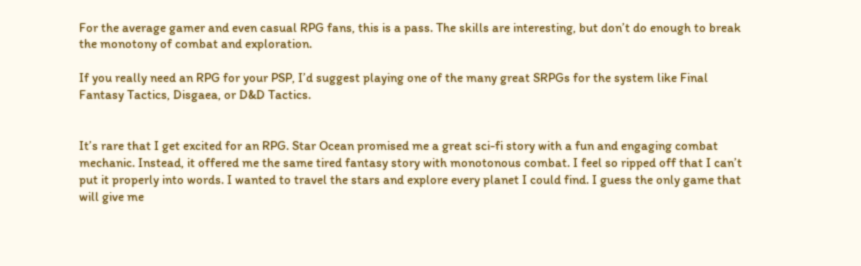For the average gamer and even casual RPG fans, this is a pass. The skills are interesting, but don’t do enough to break the monotony of combat and exploration.

If you really need an RPG for your PSP, I’d suggest playing one of the many great SRPGs for the system like Final Fantasy Tactics, Disgaea, or D&D Tactics.


It’s rare that I get excited for an RPG. Star Ocean promised me a great sci-fi story with a fun and engaging combat mechanic. Instead, it offered me the same tired fantasy story with monotonous combat. I feel so ripped off that I can’t put it properly into words. I wanted to travel the stars and explore every planet I could find. I guess the only game that will give me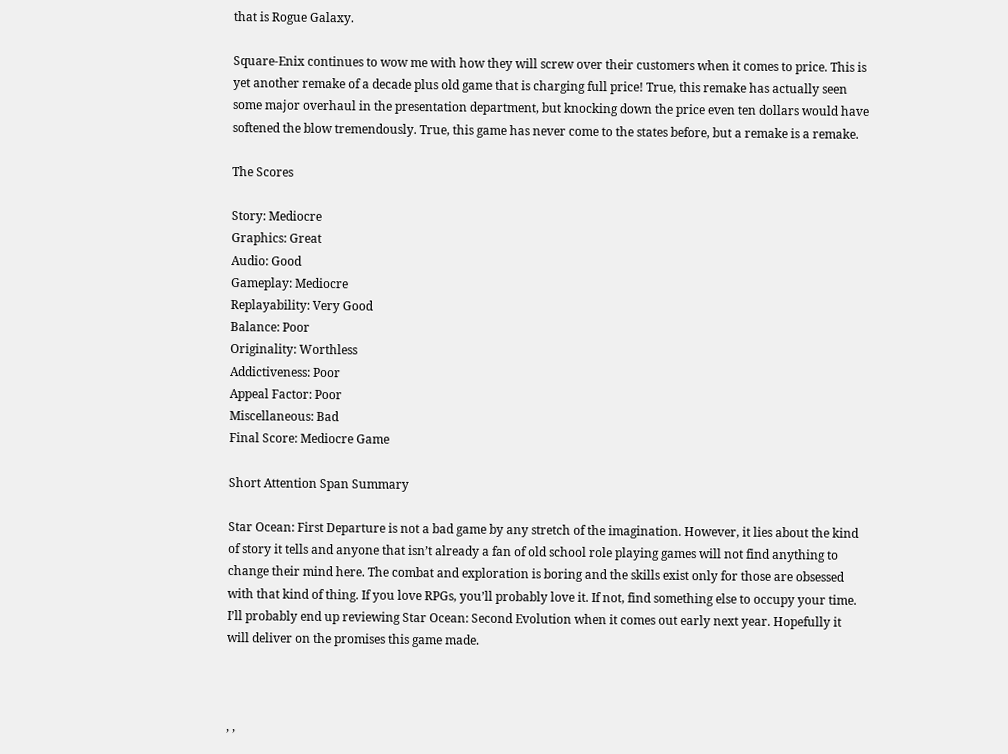that is Rogue Galaxy.

Square-Enix continues to wow me with how they will screw over their customers when it comes to price. This is yet another remake of a decade plus old game that is charging full price! True, this remake has actually seen some major overhaul in the presentation department, but knocking down the price even ten dollars would have softened the blow tremendously. True, this game has never come to the states before, but a remake is a remake.

The Scores

Story: Mediocre
Graphics: Great
Audio: Good
Gameplay: Mediocre
Replayability: Very Good
Balance: Poor
Originality: Worthless
Addictiveness: Poor
Appeal Factor: Poor
Miscellaneous: Bad
Final Score: Mediocre Game

Short Attention Span Summary

Star Ocean: First Departure is not a bad game by any stretch of the imagination. However, it lies about the kind of story it tells and anyone that isn’t already a fan of old school role playing games will not find anything to change their mind here. The combat and exploration is boring and the skills exist only for those are obsessed with that kind of thing. If you love RPGs, you’ll probably love it. If not, find something else to occupy your time. I’ll probably end up reviewing Star Ocean: Second Evolution when it comes out early next year. Hopefully it will deliver on the promises this game made.



, ,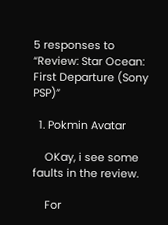5 responses to “Review: Star Ocean: First Departure (Sony PSP)”

  1. Pokmin Avatar

    OKay, i see some faults in the review.

    For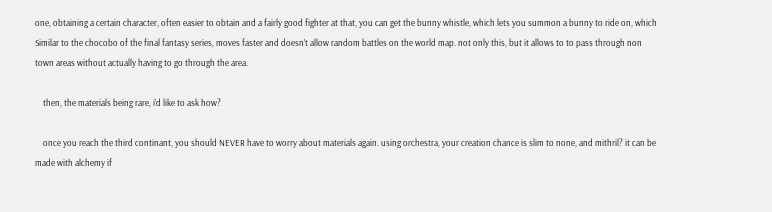one, obtaining a certain character, often easier to obtain and a fairly good fighter at that, you can get the bunny whistle, which lets you summon a bunny to ride on, which Similar to the chocobo of the final fantasy series, moves faster and doesn’t allow random battles on the world map. not only this, but it allows to to pass through non town areas without actually having to go through the area.

    then, the materials being rare, i’d like to ask how?

    once you reach the third continant, you should NEVER have to worry about materials again. using orchestra, your creation chance is slim to none, and mithril? it can be made with alchemy if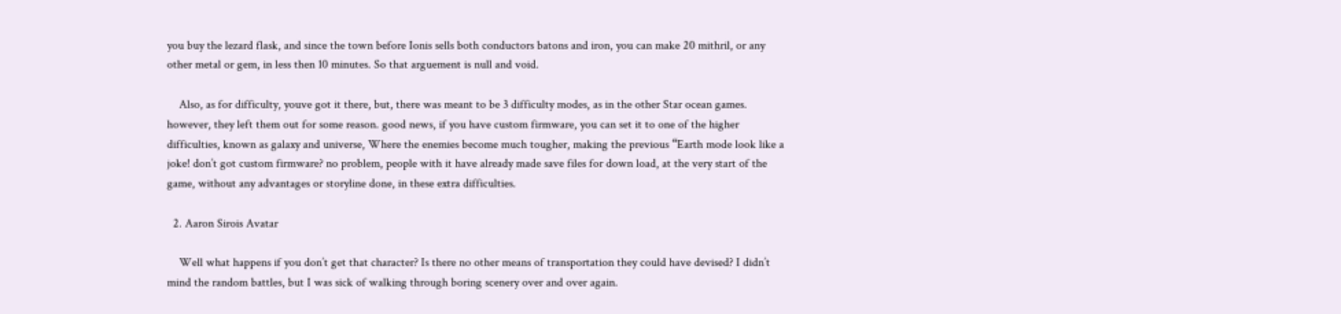you buy the lezard flask, and since the town before Ionis sells both conductors batons and iron, you can make 20 mithril, or any other metal or gem, in less then 10 minutes. So that arguement is null and void.

    Also, as for difficulty, youve got it there, but, there was meant to be 3 difficulty modes, as in the other Star ocean games. however, they left them out for some reason. good news, if you have custom firmware, you can set it to one of the higher difficulties, known as galaxy and universe, Where the enemies become much tougher, making the previous “Earth mode look like a joke! don’t got custom firmware? no problem, people with it have already made save files for down load, at the very start of the game, without any advantages or storyline done, in these extra difficulties.

  2. Aaron Sirois Avatar

    Well what happens if you don’t get that character? Is there no other means of transportation they could have devised? I didn’t mind the random battles, but I was sick of walking through boring scenery over and over again.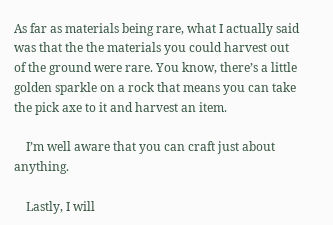As far as materials being rare, what I actually said was that the the materials you could harvest out of the ground were rare. You know, there’s a little golden sparkle on a rock that means you can take the pick axe to it and harvest an item.

    I’m well aware that you can craft just about anything.

    Lastly, I will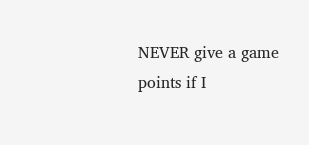NEVER give a game points if I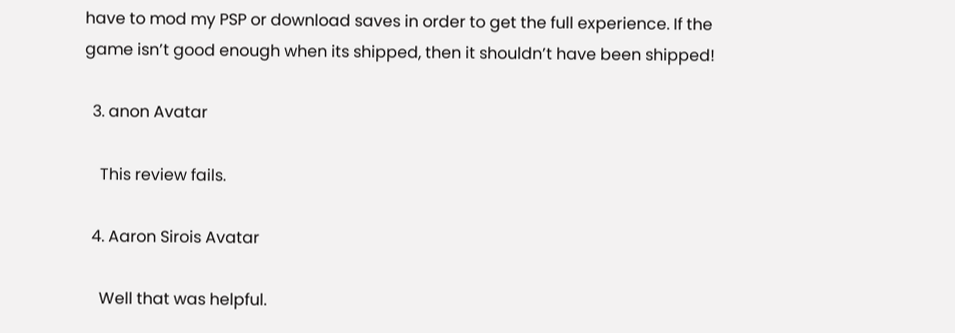have to mod my PSP or download saves in order to get the full experience. If the game isn’t good enough when its shipped, then it shouldn’t have been shipped!

  3. anon Avatar

    This review fails.

  4. Aaron Sirois Avatar

    Well that was helpful.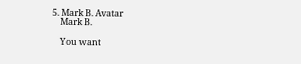5. Mark B. Avatar
    Mark B.

    You want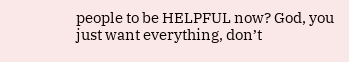people to be HELPFUL now? God, you just want everything, don’t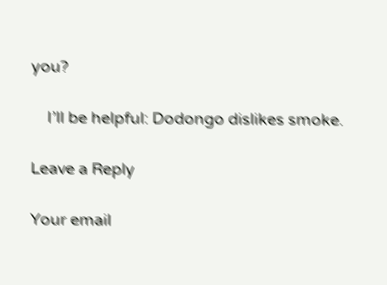you?

    I’ll be helpful: Dodongo dislikes smoke.

Leave a Reply

Your email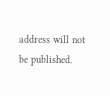address will not be published.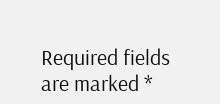Required fields are marked *